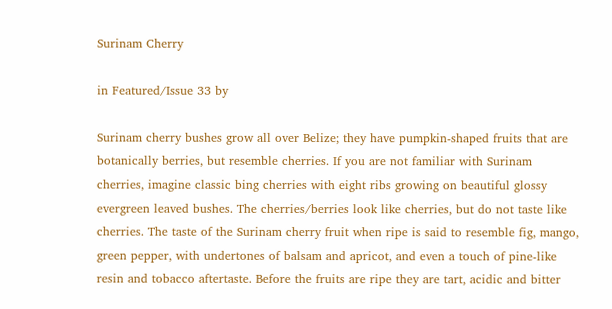Surinam Cherry

in Featured/Issue 33 by

Surinam cherry bushes grow all over Belize; they have pumpkin-shaped fruits that are botanically berries, but resemble cherries. If you are not familiar with Surinam cherries, imagine classic bing cherries with eight ribs growing on beautiful glossy evergreen leaved bushes. The cherries/berries look like cherries, but do not taste like cherries. The taste of the Surinam cherry fruit when ripe is said to resemble fig, mango, green pepper, with undertones of balsam and apricot, and even a touch of pine-like resin and tobacco aftertaste. Before the fruits are ripe they are tart, acidic and bitter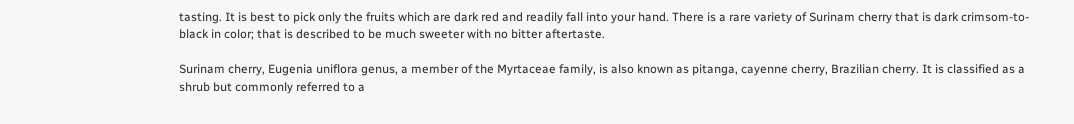tasting. It is best to pick only the fruits which are dark red and readily fall into your hand. There is a rare variety of Surinam cherry that is dark crimsom-to-black in color; that is described to be much sweeter with no bitter aftertaste.

Surinam cherry, Eugenia uniflora genus, a member of the Myrtaceae family, is also known as pitanga, cayenne cherry, Brazilian cherry. It is classified as a shrub but commonly referred to a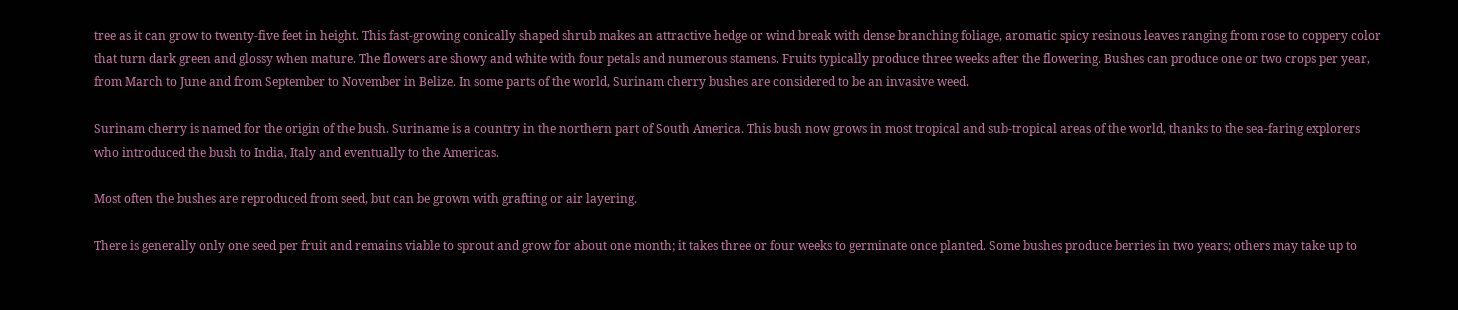tree as it can grow to twenty-five feet in height. This fast-growing conically shaped shrub makes an attractive hedge or wind break with dense branching foliage, aromatic spicy resinous leaves ranging from rose to coppery color that turn dark green and glossy when mature. The flowers are showy and white with four petals and numerous stamens. Fruits typically produce three weeks after the flowering. Bushes can produce one or two crops per year, from March to June and from September to November in Belize. In some parts of the world, Surinam cherry bushes are considered to be an invasive weed.

Surinam cherry is named for the origin of the bush. Suriname is a country in the northern part of South America. This bush now grows in most tropical and sub-tropical areas of the world, thanks to the sea-faring explorers who introduced the bush to India, Italy and eventually to the Americas.

Most often the bushes are reproduced from seed, but can be grown with grafting or air layering.

There is generally only one seed per fruit and remains viable to sprout and grow for about one month; it takes three or four weeks to germinate once planted. Some bushes produce berries in two years; others may take up to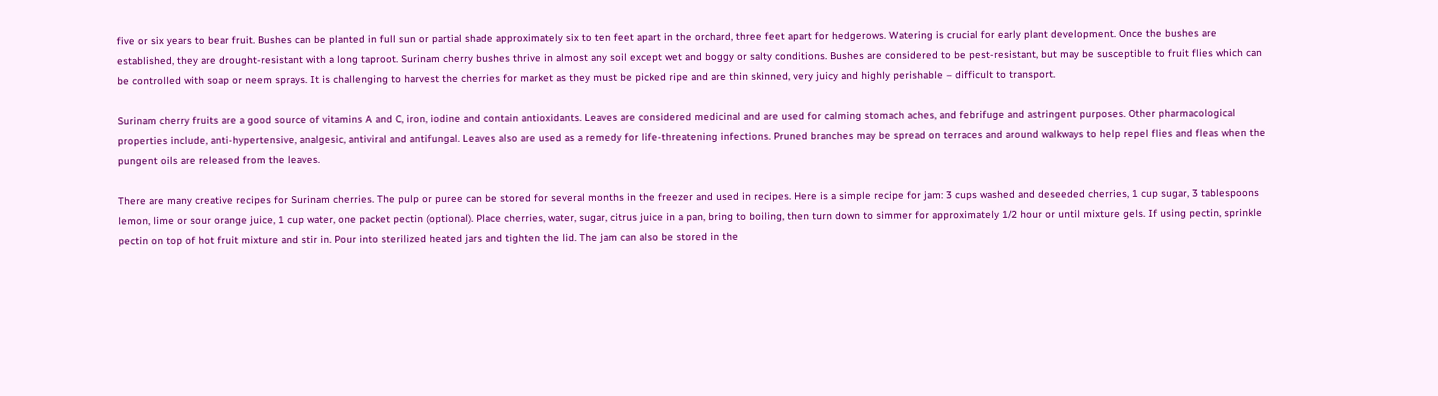five or six years to bear fruit. Bushes can be planted in full sun or partial shade approximately six to ten feet apart in the orchard, three feet apart for hedgerows. Watering is crucial for early plant development. Once the bushes are established, they are drought-resistant with a long taproot. Surinam cherry bushes thrive in almost any soil except wet and boggy or salty conditions. Bushes are considered to be pest-resistant, but may be susceptible to fruit flies which can be controlled with soap or neem sprays. It is challenging to harvest the cherries for market as they must be picked ripe and are thin skinned, very juicy and highly perishable – difficult to transport.

Surinam cherry fruits are a good source of vitamins A and C, iron, iodine and contain antioxidants. Leaves are considered medicinal and are used for calming stomach aches, and febrifuge and astringent purposes. Other pharmacological properties include, anti-hypertensive, analgesic, antiviral and antifungal. Leaves also are used as a remedy for life-threatening infections. Pruned branches may be spread on terraces and around walkways to help repel flies and fleas when the pungent oils are released from the leaves.

There are many creative recipes for Surinam cherries. The pulp or puree can be stored for several months in the freezer and used in recipes. Here is a simple recipe for jam: 3 cups washed and deseeded cherries, 1 cup sugar, 3 tablespoons lemon, lime or sour orange juice, 1 cup water, one packet pectin (optional). Place cherries, water, sugar, citrus juice in a pan, bring to boiling, then turn down to simmer for approximately 1/2 hour or until mixture gels. If using pectin, sprinkle pectin on top of hot fruit mixture and stir in. Pour into sterilized heated jars and tighten the lid. The jam can also be stored in the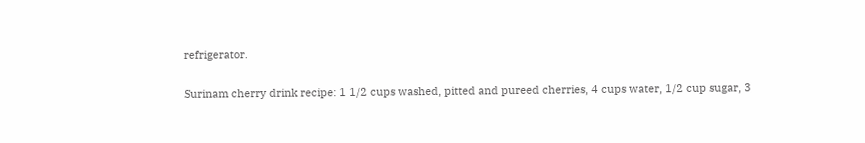refrigerator.

Surinam cherry drink recipe: 1 1/2 cups washed, pitted and pureed cherries, 4 cups water, 1/2 cup sugar, 3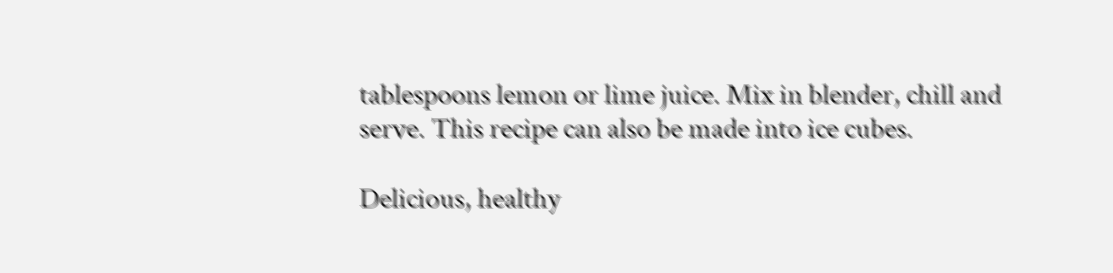tablespoons lemon or lime juice. Mix in blender, chill and serve. This recipe can also be made into ice cubes.

Delicious, healthy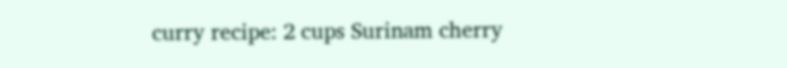curry recipe: 2 cups Surinam cherry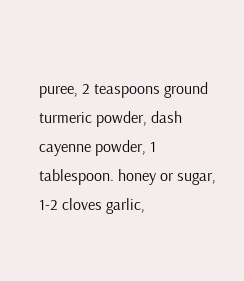puree, 2 teaspoons ground turmeric powder, dash cayenne powder, 1 tablespoon. honey or sugar, 1-2 cloves garlic,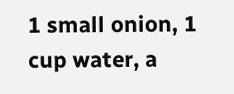1 small onion, 1 cup water, a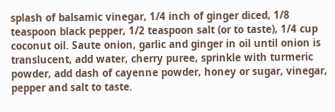splash of balsamic vinegar, 1/4 inch of ginger diced, 1/8 teaspoon black pepper, 1/2 teaspoon salt (or to taste), 1/4 cup coconut oil. Saute onion, garlic and ginger in oil until onion is translucent, add water, cherry puree, sprinkle with turmeric powder, add dash of cayenne powder, honey or sugar, vinegar, pepper and salt to taste.